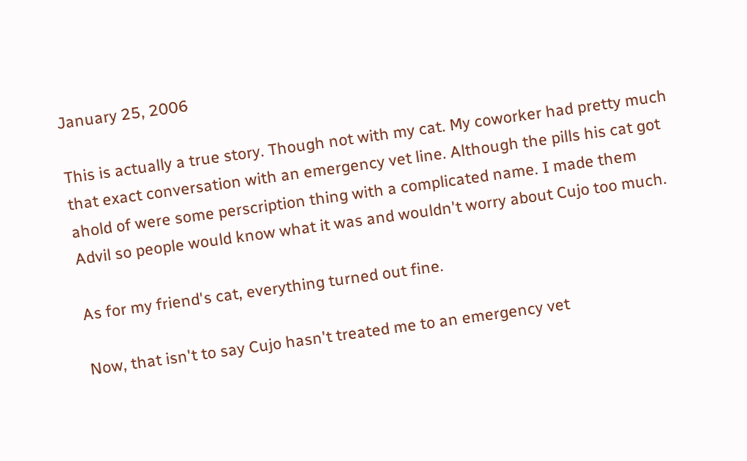January 25, 2006

This is actually a true story. Though not with my cat. My coworker had pretty much that exact conversation with an emergency vet line. Although the pills his cat got ahold of were some perscription thing with a complicated name. I made them Advil so people would know what it was and wouldn't worry about Cujo too much.

As for my friend's cat, everything turned out fine.

Now, that isn't to say Cujo hasn't treated me to an emergency vet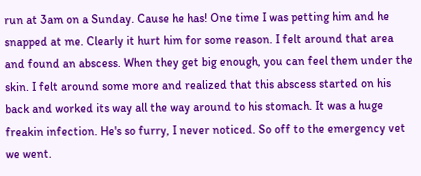run at 3am on a Sunday. Cause he has! One time I was petting him and he snapped at me. Clearly it hurt him for some reason. I felt around that area and found an abscess. When they get big enough, you can feel them under the skin. I felt around some more and realized that this abscess started on his back and worked its way all the way around to his stomach. It was a huge freakin infection. He's so furry, I never noticed. So off to the emergency vet we went.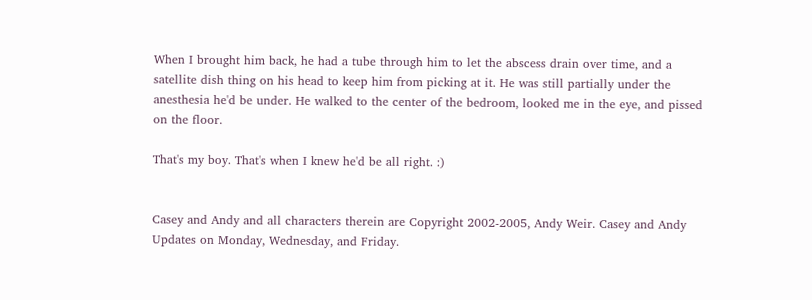When I brought him back, he had a tube through him to let the abscess drain over time, and a satellite dish thing on his head to keep him from picking at it. He was still partially under the anesthesia he'd be under. He walked to the center of the bedroom, looked me in the eye, and pissed on the floor.

That's my boy. That's when I knew he'd be all right. :)


Casey and Andy and all characters therein are Copyright 2002-2005, Andy Weir. Casey and Andy
Updates on Monday, Wednesday, and Friday.